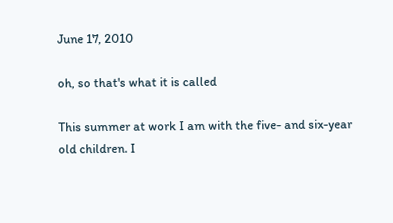June 17, 2010

oh, so that's what it is called

This summer at work I am with the five- and six-year old children. I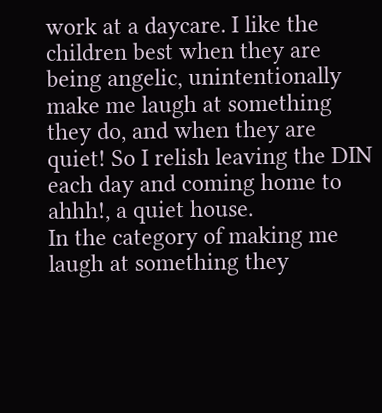work at a daycare. I like the children best when they are being angelic, unintentionally make me laugh at something they do, and when they are quiet! So I relish leaving the DIN each day and coming home to ahhh!, a quiet house.
In the category of making me laugh at something they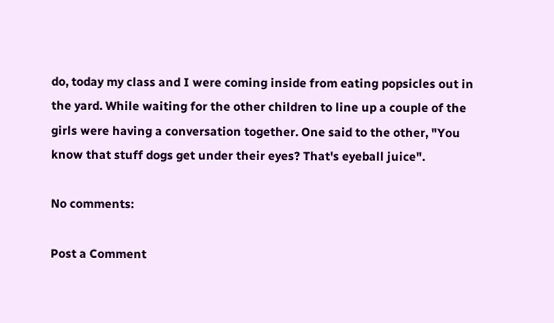do, today my class and I were coming inside from eating popsicles out in the yard. While waiting for the other children to line up a couple of the girls were having a conversation together. One said to the other, "You know that stuff dogs get under their eyes? That's eyeball juice".

No comments:

Post a Comment